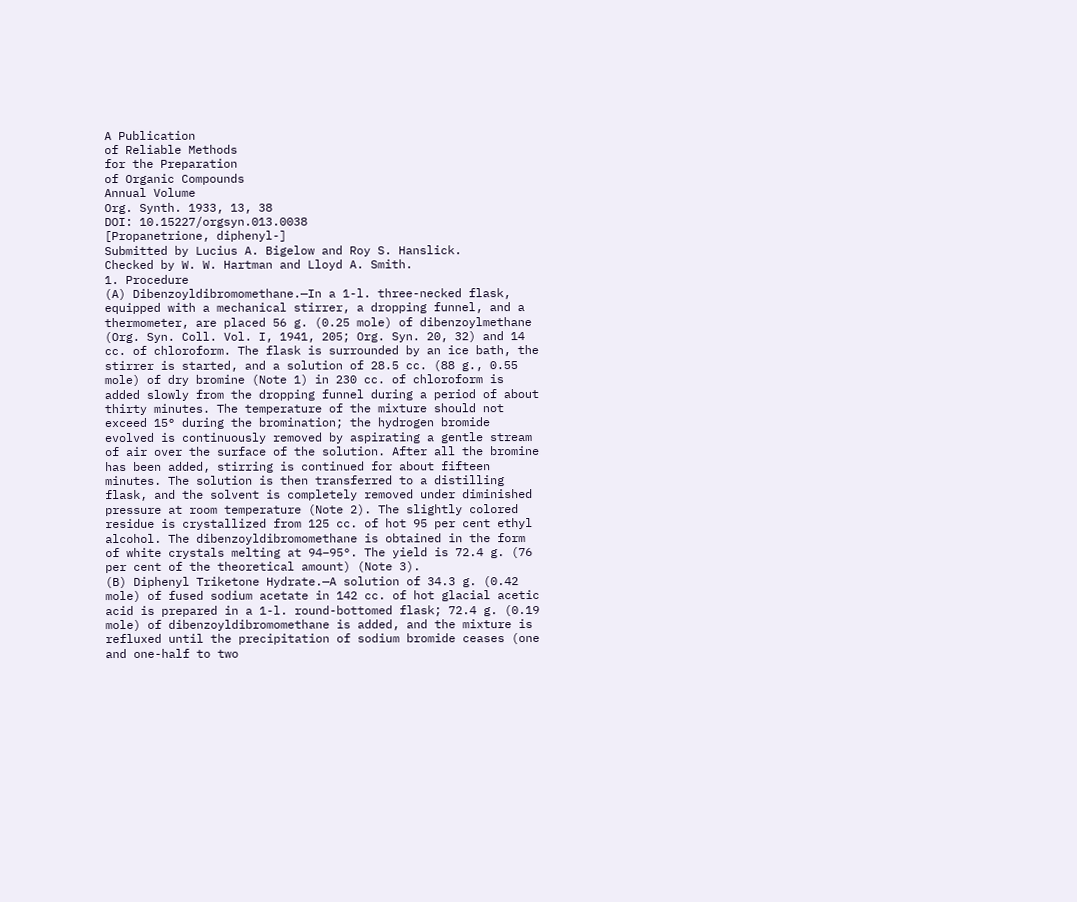A Publication
of Reliable Methods
for the Preparation
of Organic Compounds
Annual Volume
Org. Synth. 1933, 13, 38
DOI: 10.15227/orgsyn.013.0038
[Propanetrione, diphenyl-]
Submitted by Lucius A. Bigelow and Roy S. Hanslick.
Checked by W. W. Hartman and Lloyd A. Smith.
1. Procedure
(A) Dibenzoyldibromomethane.—In a 1-l. three-necked flask, equipped with a mechanical stirrer, a dropping funnel, and a thermometer, are placed 56 g. (0.25 mole) of dibenzoylmethane (Org. Syn. Coll. Vol. I, 1941, 205; Org. Syn. 20, 32) and 14 cc. of chloroform. The flask is surrounded by an ice bath, the stirrer is started, and a solution of 28.5 cc. (88 g., 0.55 mole) of dry bromine (Note 1) in 230 cc. of chloroform is added slowly from the dropping funnel during a period of about thirty minutes. The temperature of the mixture should not exceed 15° during the bromination; the hydrogen bromide evolved is continuously removed by aspirating a gentle stream of air over the surface of the solution. After all the bromine has been added, stirring is continued for about fifteen minutes. The solution is then transferred to a distilling flask, and the solvent is completely removed under diminished pressure at room temperature (Note 2). The slightly colored residue is crystallized from 125 cc. of hot 95 per cent ethyl alcohol. The dibenzoyldibromomethane is obtained in the form of white crystals melting at 94–95°. The yield is 72.4 g. (76 per cent of the theoretical amount) (Note 3).
(B) Diphenyl Triketone Hydrate.—A solution of 34.3 g. (0.42 mole) of fused sodium acetate in 142 cc. of hot glacial acetic acid is prepared in a 1-l. round-bottomed flask; 72.4 g. (0.19 mole) of dibenzoyldibromomethane is added, and the mixture is refluxed until the precipitation of sodium bromide ceases (one and one-half to two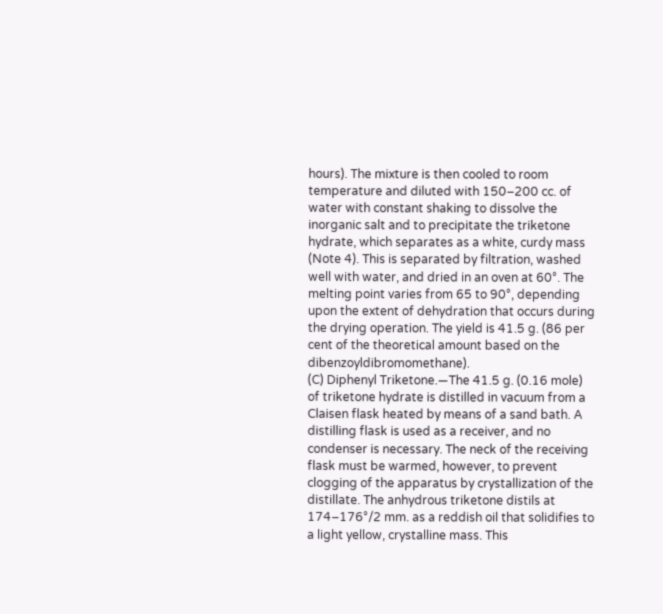hours). The mixture is then cooled to room temperature and diluted with 150–200 cc. of water with constant shaking to dissolve the inorganic salt and to precipitate the triketone hydrate, which separates as a white, curdy mass (Note 4). This is separated by filtration, washed well with water, and dried in an oven at 60°. The melting point varies from 65 to 90°, depending upon the extent of dehydration that occurs during the drying operation. The yield is 41.5 g. (86 per cent of the theoretical amount based on the dibenzoyldibromomethane).
(C) Diphenyl Triketone.—The 41.5 g. (0.16 mole) of triketone hydrate is distilled in vacuum from a Claisen flask heated by means of a sand bath. A distilling flask is used as a receiver, and no condenser is necessary. The neck of the receiving flask must be warmed, however, to prevent clogging of the apparatus by crystallization of the distillate. The anhydrous triketone distils at 174–176°/2 mm. as a reddish oil that solidifies to a light yellow, crystalline mass. This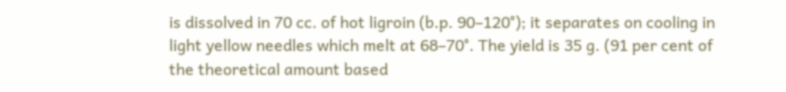is dissolved in 70 cc. of hot ligroin (b.p. 90–120°); it separates on cooling in light yellow needles which melt at 68–70°. The yield is 35 g. (91 per cent of the theoretical amount based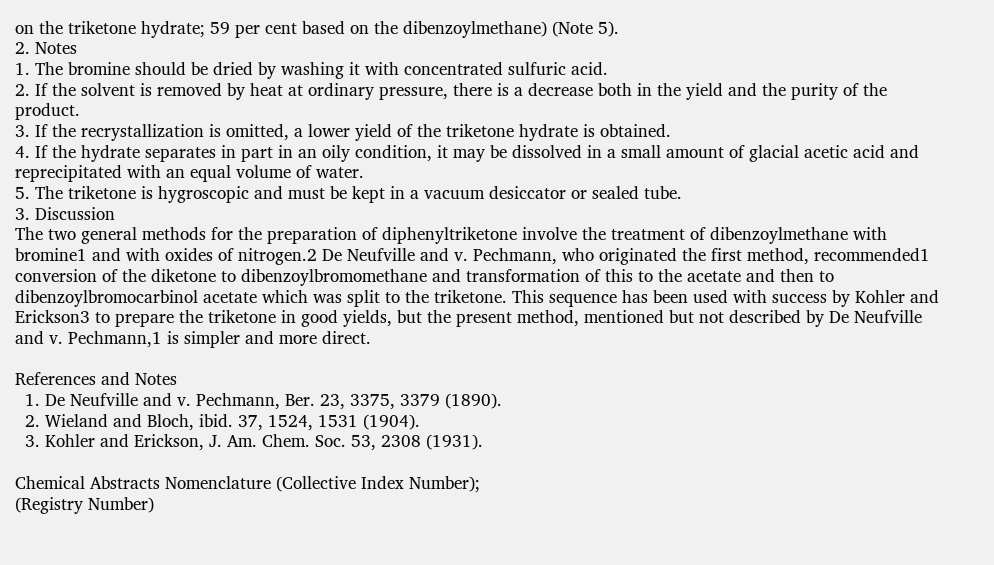on the triketone hydrate; 59 per cent based on the dibenzoylmethane) (Note 5).
2. Notes
1. The bromine should be dried by washing it with concentrated sulfuric acid.
2. If the solvent is removed by heat at ordinary pressure, there is a decrease both in the yield and the purity of the product.
3. If the recrystallization is omitted, a lower yield of the triketone hydrate is obtained.
4. If the hydrate separates in part in an oily condition, it may be dissolved in a small amount of glacial acetic acid and reprecipitated with an equal volume of water.
5. The triketone is hygroscopic and must be kept in a vacuum desiccator or sealed tube.
3. Discussion
The two general methods for the preparation of diphenyltriketone involve the treatment of dibenzoylmethane with bromine1 and with oxides of nitrogen.2 De Neufville and v. Pechmann, who originated the first method, recommended1 conversion of the diketone to dibenzoylbromomethane and transformation of this to the acetate and then to dibenzoylbromocarbinol acetate which was split to the triketone. This sequence has been used with success by Kohler and Erickson3 to prepare the triketone in good yields, but the present method, mentioned but not described by De Neufville and v. Pechmann,1 is simpler and more direct.

References and Notes
  1. De Neufville and v. Pechmann, Ber. 23, 3375, 3379 (1890).
  2. Wieland and Bloch, ibid. 37, 1524, 1531 (1904).
  3. Kohler and Erickson, J. Am. Chem. Soc. 53, 2308 (1931).

Chemical Abstracts Nomenclature (Collective Index Number);
(Registry Number)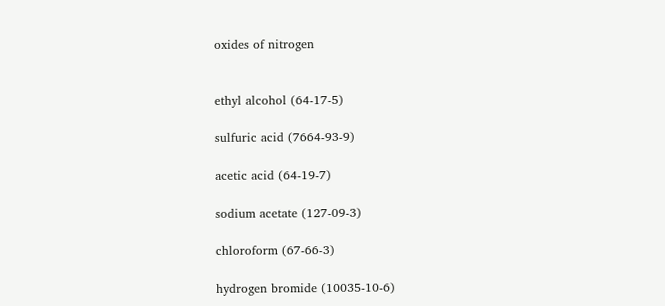oxides of nitrogen


ethyl alcohol (64-17-5)

sulfuric acid (7664-93-9)

acetic acid (64-19-7)

sodium acetate (127-09-3)

chloroform (67-66-3)

hydrogen bromide (10035-10-6)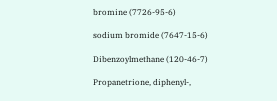bromine (7726-95-6)

sodium bromide (7647-15-6)

Dibenzoylmethane (120-46-7)

Propanetrione, diphenyl-,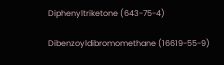Diphenyltriketone (643-75-4)

Dibenzoyldibromomethane (16619-55-9)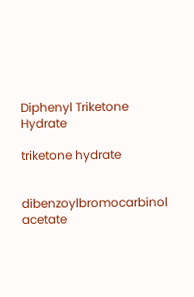Diphenyl Triketone Hydrate

triketone hydrate


dibenzoylbromocarbinol acetate